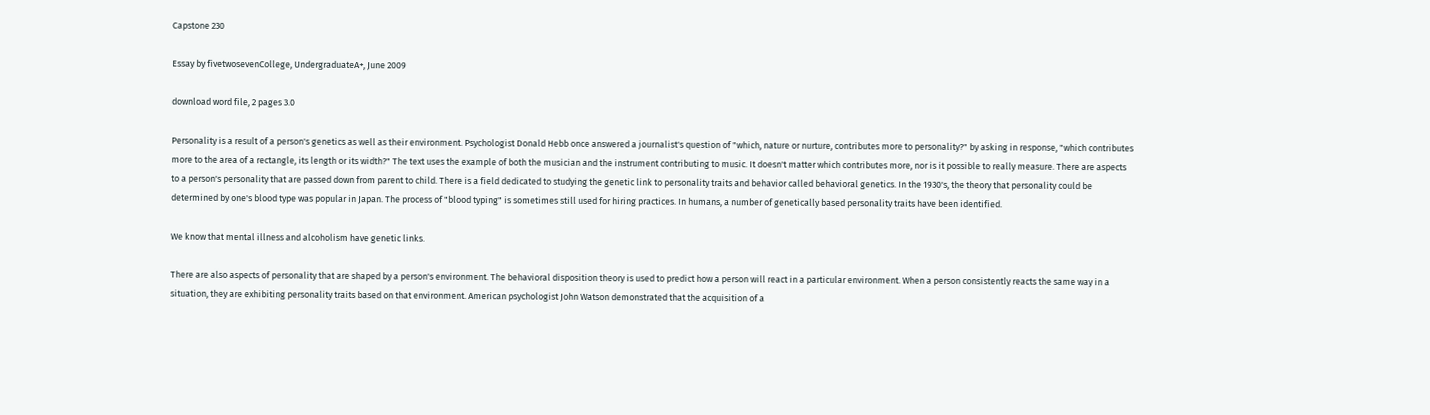Capstone 230

Essay by fivetwosevenCollege, UndergraduateA+, June 2009

download word file, 2 pages 3.0

Personality is a result of a person's genetics as well as their environment. Psychologist Donald Hebb once answered a journalist's question of "which, nature or nurture, contributes more to personality?" by asking in response, "which contributes more to the area of a rectangle, its length or its width?" The text uses the example of both the musician and the instrument contributing to music. It doesn't matter which contributes more, nor is it possible to really measure. There are aspects to a person's personality that are passed down from parent to child. There is a field dedicated to studying the genetic link to personality traits and behavior called behavioral genetics. In the 1930's, the theory that personality could be determined by one's blood type was popular in Japan. The process of "blood typing" is sometimes still used for hiring practices. In humans, a number of genetically based personality traits have been identified.

We know that mental illness and alcoholism have genetic links.

There are also aspects of personality that are shaped by a person's environment. The behavioral disposition theory is used to predict how a person will react in a particular environment. When a person consistently reacts the same way in a situation, they are exhibiting personality traits based on that environment. American psychologist John Watson demonstrated that the acquisition of a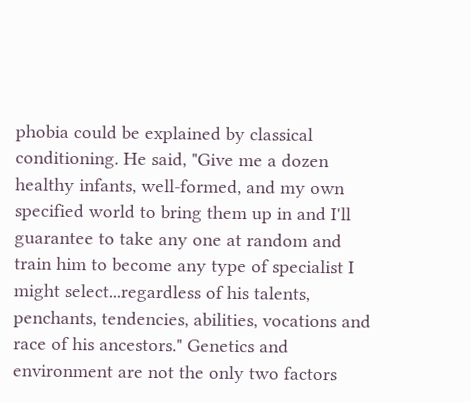phobia could be explained by classical conditioning. He said, "Give me a dozen healthy infants, well-formed, and my own specified world to bring them up in and I'll guarantee to take any one at random and train him to become any type of specialist I might select...regardless of his talents, penchants, tendencies, abilities, vocations and race of his ancestors." Genetics and environment are not the only two factors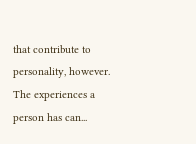that contribute to personality, however. The experiences a person has can...